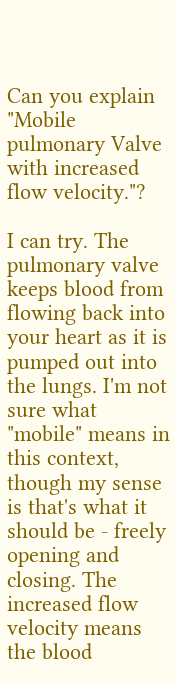Can you explain "Mobile pulmonary Valve with increased flow velocity."?

I can try. The pulmonary valve keeps blood from flowing back into your heart as it is pumped out into the lungs. I'm not sure what "mobile" means in this context, though my sense is that's what it should be - freely opening and closing. The increased flow velocity means the blood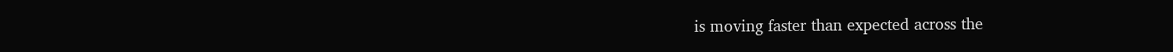is moving faster than expected across the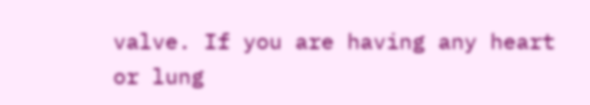valve. If you are having any heart or lung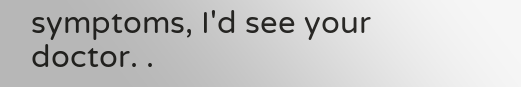symptoms, I'd see your doctor. .